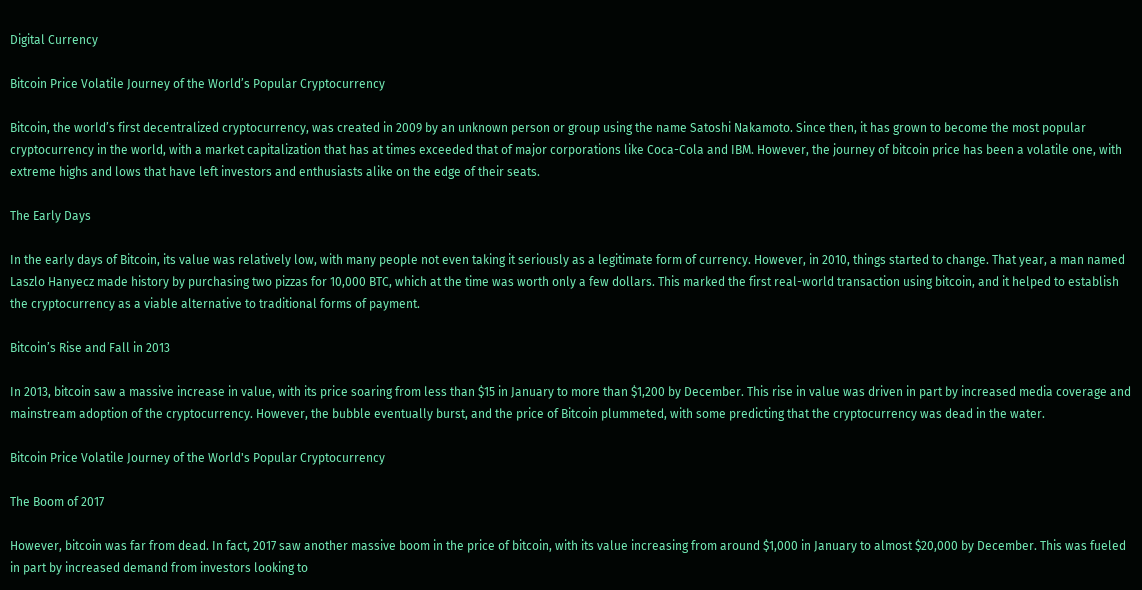Digital Currency

Bitcoin Price Volatile Journey of the World’s Popular Cryptocurrency

Bitcoin, the world’s first decentralized cryptocurrency, was created in 2009 by an unknown person or group using the name Satoshi Nakamoto. Since then, it has grown to become the most popular cryptocurrency in the world, with a market capitalization that has at times exceeded that of major corporations like Coca-Cola and IBM. However, the journey of bitcoin price has been a volatile one, with extreme highs and lows that have left investors and enthusiasts alike on the edge of their seats.

The Early Days

In the early days of Bitcoin, its value was relatively low, with many people not even taking it seriously as a legitimate form of currency. However, in 2010, things started to change. That year, a man named Laszlo Hanyecz made history by purchasing two pizzas for 10,000 BTC, which at the time was worth only a few dollars. This marked the first real-world transaction using bitcoin, and it helped to establish the cryptocurrency as a viable alternative to traditional forms of payment.

Bitcoin’s Rise and Fall in 2013

In 2013, bitcoin saw a massive increase in value, with its price soaring from less than $15 in January to more than $1,200 by December. This rise in value was driven in part by increased media coverage and mainstream adoption of the cryptocurrency. However, the bubble eventually burst, and the price of Bitcoin plummeted, with some predicting that the cryptocurrency was dead in the water.

Bitcoin Price Volatile Journey of the World's Popular Cryptocurrency

The Boom of 2017

However, bitcoin was far from dead. In fact, 2017 saw another massive boom in the price of bitcoin, with its value increasing from around $1,000 in January to almost $20,000 by December. This was fueled in part by increased demand from investors looking to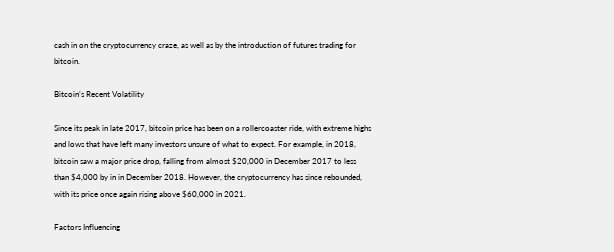cash in on the cryptocurrency craze, as well as by the introduction of futures trading for bitcoin.

Bitcoin’s Recent Volatility

Since its peak in late 2017, bitcoin price has been on a rollercoaster ride, with extreme highs and lows that have left many investors unsure of what to expect. For example, in 2018, bitcoin saw a major price drop, falling from almost $20,000 in December 2017 to less than $4,000 by in in December 2018. However, the cryptocurrency has since rebounded, with its price once again rising above $60,000 in 2021.

Factors Influencing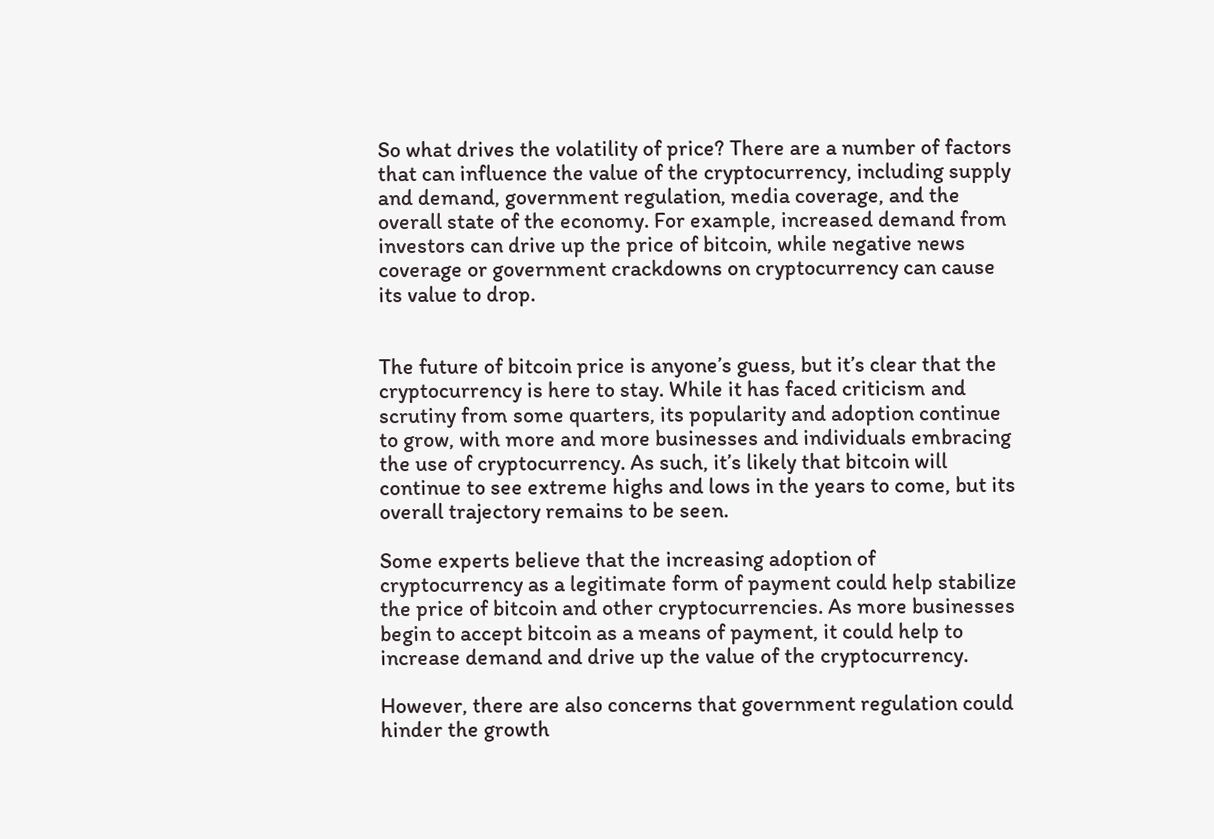So what drives the volatility of price? There are a number of factors that can influence the value of the cryptocurrency, including supply and demand, government regulation, media coverage, and the overall state of the economy. For example, increased demand from investors can drive up the price of bitcoin, while negative news coverage or government crackdowns on cryptocurrency can cause its value to drop.


The future of bitcoin price is anyone’s guess, but it’s clear that the cryptocurrency is here to stay. While it has faced criticism and scrutiny from some quarters, its popularity and adoption continue to grow, with more and more businesses and individuals embracing the use of cryptocurrency. As such, it’s likely that bitcoin will continue to see extreme highs and lows in the years to come, but its overall trajectory remains to be seen.

Some experts believe that the increasing adoption of cryptocurrency as a legitimate form of payment could help stabilize the price of bitcoin and other cryptocurrencies. As more businesses begin to accept bitcoin as a means of payment, it could help to increase demand and drive up the value of the cryptocurrency.

However, there are also concerns that government regulation could hinder the growth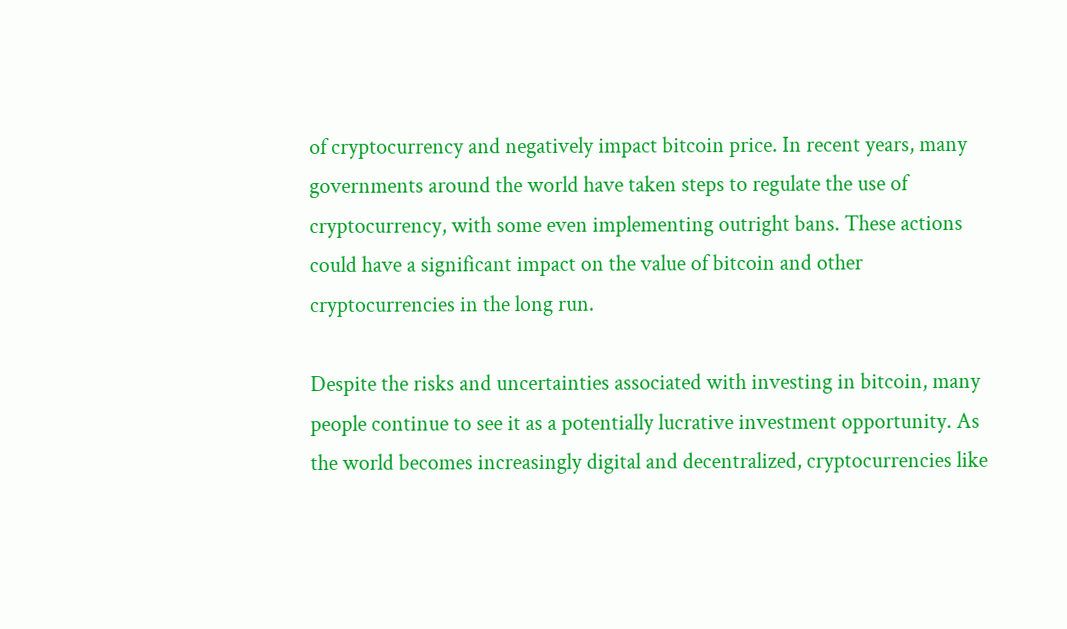of cryptocurrency and negatively impact bitcoin price. In recent years, many governments around the world have taken steps to regulate the use of cryptocurrency, with some even implementing outright bans. These actions could have a significant impact on the value of bitcoin and other cryptocurrencies in the long run.

Despite the risks and uncertainties associated with investing in bitcoin, many people continue to see it as a potentially lucrative investment opportunity. As the world becomes increasingly digital and decentralized, cryptocurrencies like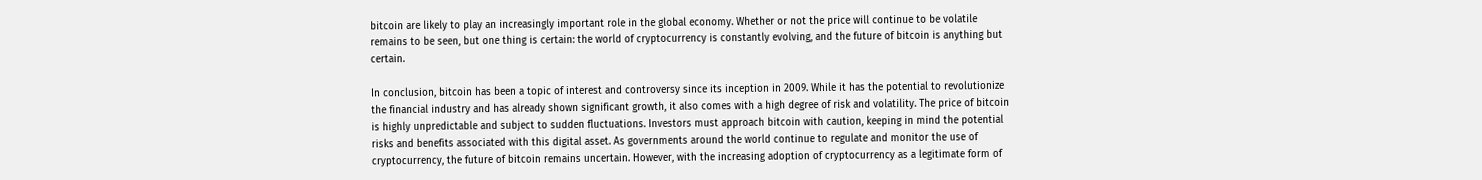bitcoin are likely to play an increasingly important role in the global economy. Whether or not the price will continue to be volatile remains to be seen, but one thing is certain: the world of cryptocurrency is constantly evolving, and the future of bitcoin is anything but certain.

In conclusion, bitcoin has been a topic of interest and controversy since its inception in 2009. While it has the potential to revolutionize the financial industry and has already shown significant growth, it also comes with a high degree of risk and volatility. The price of bitcoin is highly unpredictable and subject to sudden fluctuations. Investors must approach bitcoin with caution, keeping in mind the potential risks and benefits associated with this digital asset. As governments around the world continue to regulate and monitor the use of cryptocurrency, the future of bitcoin remains uncertain. However, with the increasing adoption of cryptocurrency as a legitimate form of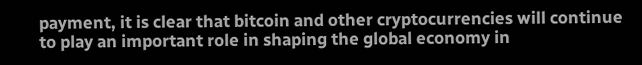payment, it is clear that bitcoin and other cryptocurrencies will continue to play an important role in shaping the global economy in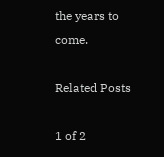the years to come.

Related Posts

1 of 2